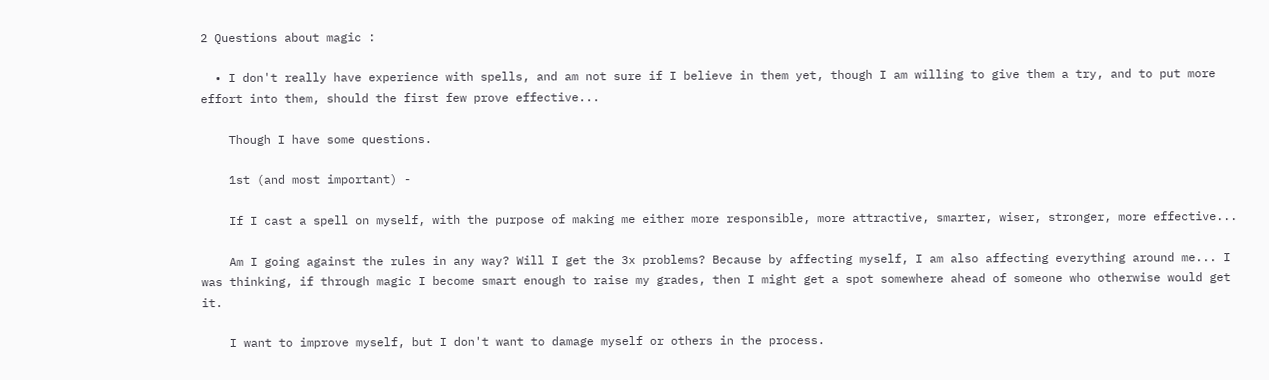2 Questions about magic :

  • I don't really have experience with spells, and am not sure if I believe in them yet, though I am willing to give them a try, and to put more effort into them, should the first few prove effective...

    Though I have some questions.

    1st (and most important) -

    If I cast a spell on myself, with the purpose of making me either more responsible, more attractive, smarter, wiser, stronger, more effective...

    Am I going against the rules in any way? Will I get the 3x problems? Because by affecting myself, I am also affecting everything around me... I was thinking, if through magic I become smart enough to raise my grades, then I might get a spot somewhere ahead of someone who otherwise would get it.

    I want to improve myself, but I don't want to damage myself or others in the process.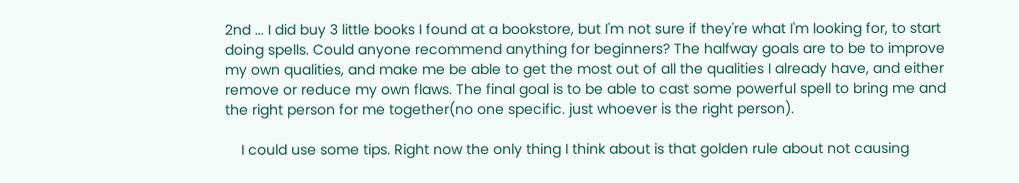2nd ... I did buy 3 little books I found at a bookstore, but I'm not sure if they're what I'm looking for, to start doing spells. Could anyone recommend anything for beginners? The halfway goals are to be to improve my own qualities, and make me be able to get the most out of all the qualities I already have, and either remove or reduce my own flaws. The final goal is to be able to cast some powerful spell to bring me and the right person for me together(no one specific. just whoever is the right person).

    I could use some tips. Right now the only thing I think about is that golden rule about not causing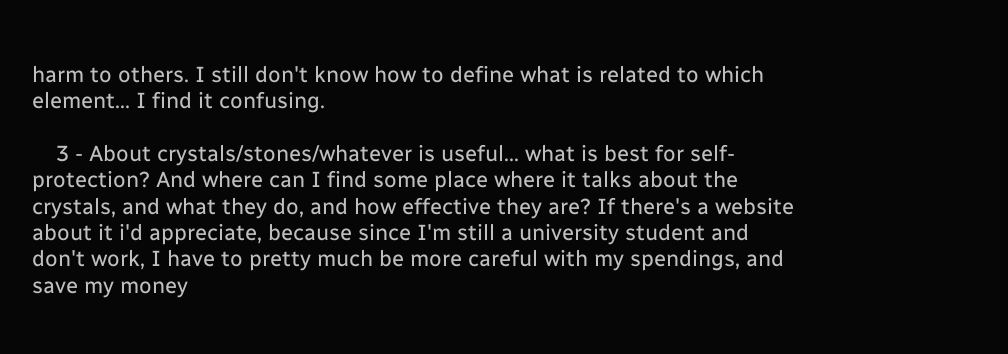harm to others. I still don't know how to define what is related to which element... I find it confusing.

    3 - About crystals/stones/whatever is useful... what is best for self-protection? And where can I find some place where it talks about the crystals, and what they do, and how effective they are? If there's a website about it i'd appreciate, because since I'm still a university student and don't work, I have to pretty much be more careful with my spendings, and save my money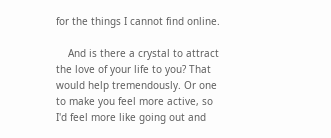for the things I cannot find online.

    And is there a crystal to attract the love of your life to you? That would help tremendously. Or one to make you feel more active, so I'd feel more like going out and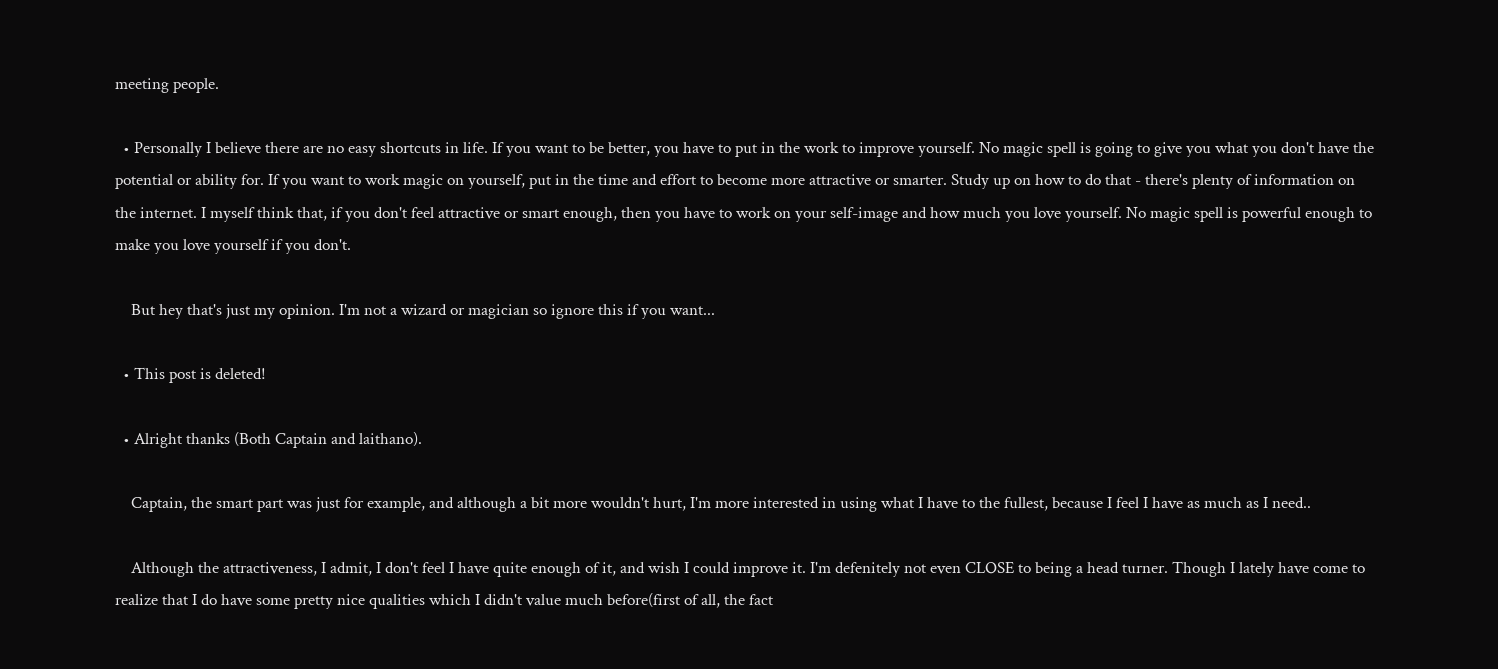meeting people.

  • Personally I believe there are no easy shortcuts in life. If you want to be better, you have to put in the work to improve yourself. No magic spell is going to give you what you don't have the potential or ability for. If you want to work magic on yourself, put in the time and effort to become more attractive or smarter. Study up on how to do that - there's plenty of information on the internet. I myself think that, if you don't feel attractive or smart enough, then you have to work on your self-image and how much you love yourself. No magic spell is powerful enough to make you love yourself if you don't.

    But hey that's just my opinion. I'm not a wizard or magician so ignore this if you want...

  • This post is deleted!

  • Alright thanks (Both Captain and laithano).

    Captain, the smart part was just for example, and although a bit more wouldn't hurt, I'm more interested in using what I have to the fullest, because I feel I have as much as I need..

    Although the attractiveness, I admit, I don't feel I have quite enough of it, and wish I could improve it. I'm defenitely not even CLOSE to being a head turner. Though I lately have come to realize that I do have some pretty nice qualities which I didn't value much before(first of all, the fact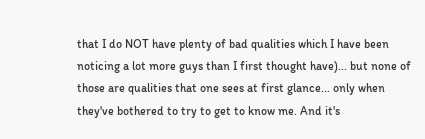that I do NOT have plenty of bad qualities which I have been noticing a lot more guys than I first thought have)... but none of those are qualities that one sees at first glance... only when they've bothered to try to get to know me. And it's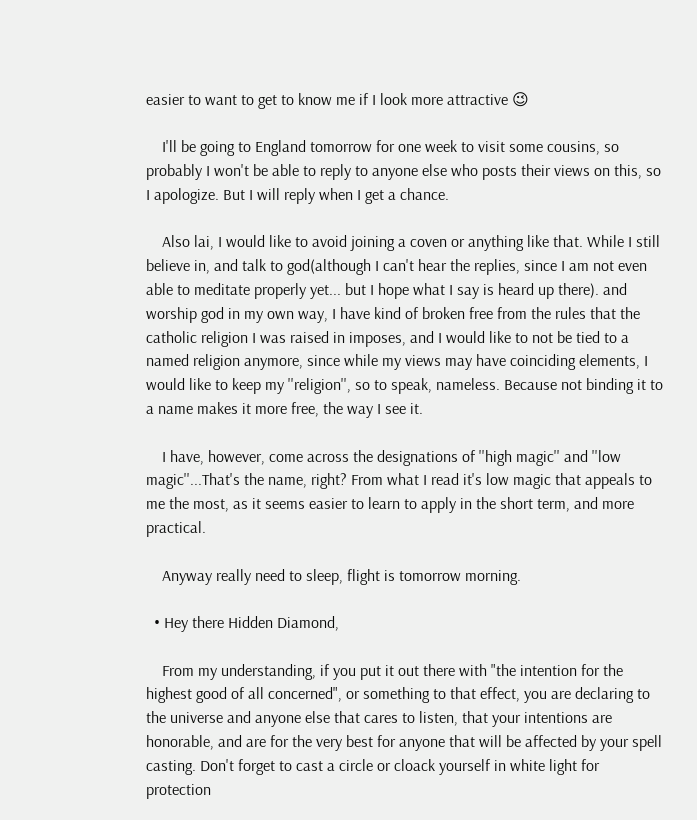easier to want to get to know me if I look more attractive 😉

    I'll be going to England tomorrow for one week to visit some cousins, so probably I won't be able to reply to anyone else who posts their views on this, so I apologize. But I will reply when I get a chance.

    Also lai, I would like to avoid joining a coven or anything like that. While I still believe in, and talk to god(although I can't hear the replies, since I am not even able to meditate properly yet... but I hope what I say is heard up there). and worship god in my own way, I have kind of broken free from the rules that the catholic religion I was raised in imposes, and I would like to not be tied to a named religion anymore, since while my views may have coinciding elements, I would like to keep my ''religion'', so to speak, nameless. Because not binding it to a name makes it more free, the way I see it.

    I have, however, come across the designations of ''high magic'' and ''low magic''...That's the name, right? From what I read it's low magic that appeals to me the most, as it seems easier to learn to apply in the short term, and more practical.

    Anyway really need to sleep, flight is tomorrow morning.

  • Hey there Hidden Diamond,

    From my understanding, if you put it out there with "the intention for the highest good of all concerned", or something to that effect, you are declaring to the universe and anyone else that cares to listen, that your intentions are honorable, and are for the very best for anyone that will be affected by your spell casting. Don't forget to cast a circle or cloack yourself in white light for protection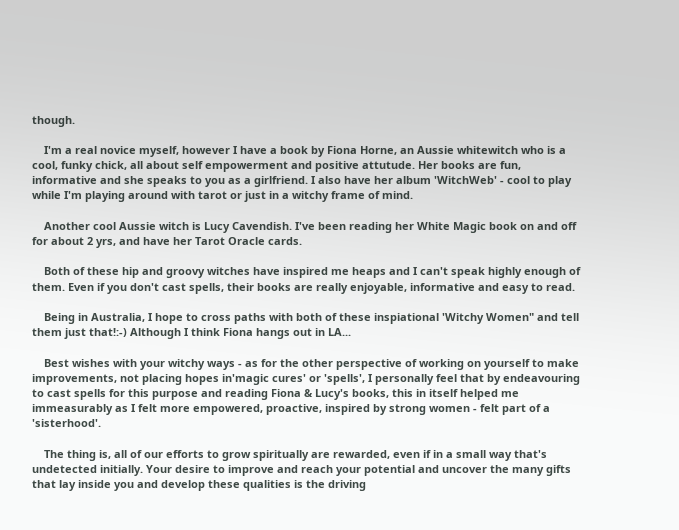though.

    I'm a real novice myself, however I have a book by Fiona Horne, an Aussie whitewitch who is a cool, funky chick, all about self empowerment and positive attutude. Her books are fun, informative and she speaks to you as a girlfriend. I also have her album 'WitchWeb' - cool to play while I'm playing around with tarot or just in a witchy frame of mind.

    Another cool Aussie witch is Lucy Cavendish. I've been reading her White Magic book on and off for about 2 yrs, and have her Tarot Oracle cards.

    Both of these hip and groovy witches have inspired me heaps and I can't speak highly enough of them. Even if you don't cast spells, their books are really enjoyable, informative and easy to read.

    Being in Australia, I hope to cross paths with both of these inspiational 'Witchy Women" and tell them just that!:-) Although I think Fiona hangs out in LA...

    Best wishes with your witchy ways - as for the other perspective of working on yourself to make improvements, not placing hopes in'magic cures' or 'spells', I personally feel that by endeavouring to cast spells for this purpose and reading Fiona & Lucy's books, this in itself helped me immeasurably as I felt more empowered, proactive, inspired by strong women - felt part of a 'sisterhood'.

    The thing is, all of our efforts to grow spiritually are rewarded, even if in a small way that's undetected initially. Your desire to improve and reach your potential and uncover the many gifts that lay inside you and develop these qualities is the driving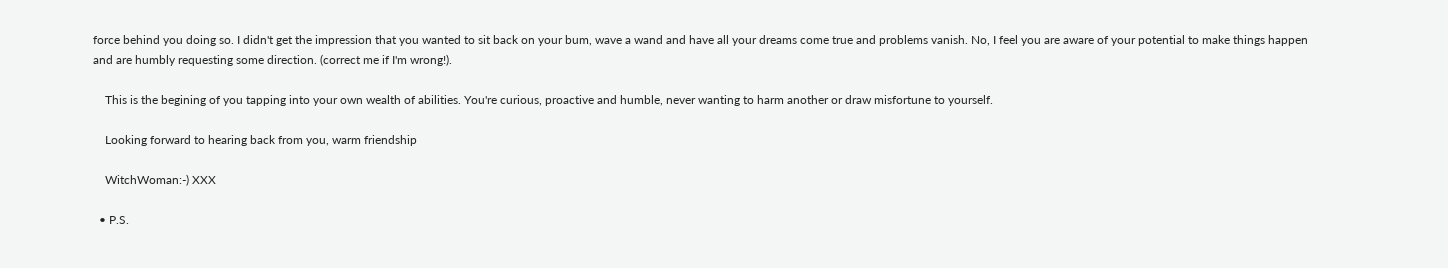force behind you doing so. I didn't get the impression that you wanted to sit back on your bum, wave a wand and have all your dreams come true and problems vanish. No, I feel you are aware of your potential to make things happen and are humbly requesting some direction. (correct me if I'm wrong!).

    This is the begining of you tapping into your own wealth of abilities. You're curious, proactive and humble, never wanting to harm another or draw misfortune to yourself.

    Looking forward to hearing back from you, warm friendship

    WitchWoman:-) XXX

  • P.S.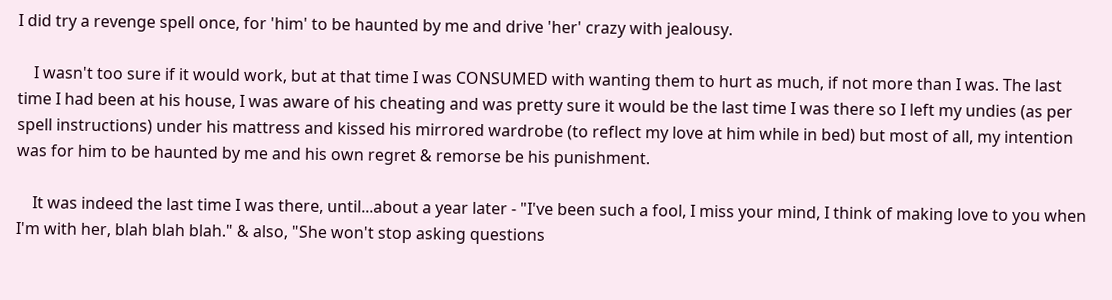I did try a revenge spell once, for 'him' to be haunted by me and drive 'her' crazy with jealousy.

    I wasn't too sure if it would work, but at that time I was CONSUMED with wanting them to hurt as much, if not more than I was. The last time I had been at his house, I was aware of his cheating and was pretty sure it would be the last time I was there so I left my undies (as per spell instructions) under his mattress and kissed his mirrored wardrobe (to reflect my love at him while in bed) but most of all, my intention was for him to be haunted by me and his own regret & remorse be his punishment.

    It was indeed the last time I was there, until...about a year later - "I've been such a fool, I miss your mind, I think of making love to you when I'm with her, blah blah blah." & also, "She won't stop asking questions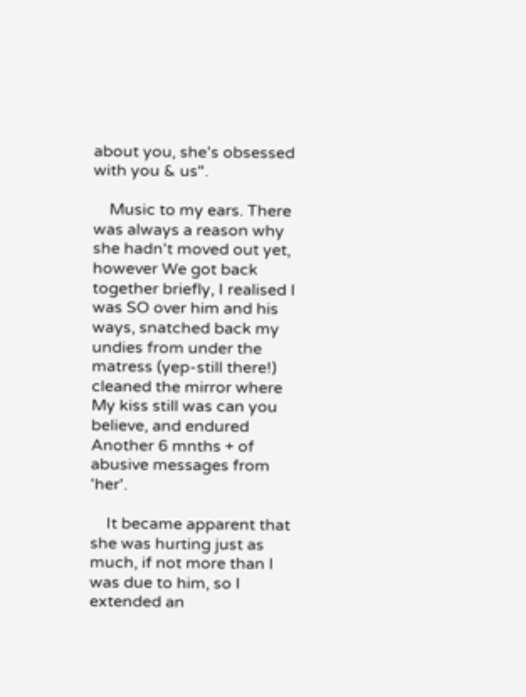about you, she's obsessed with you & us".

    Music to my ears. There was always a reason why she hadn't moved out yet, however We got back together briefly, I realised I was SO over him and his ways, snatched back my undies from under the matress (yep-still there!) cleaned the mirror where My kiss still was can you believe, and endured Another 6 mnths + of abusive messages from 'her'.

    It became apparent that she was hurting just as much, if not more than I was due to him, so I extended an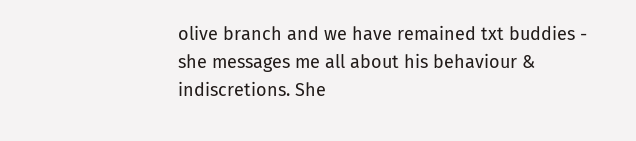olive branch and we have remained txt buddies - she messages me all about his behaviour & indiscretions. She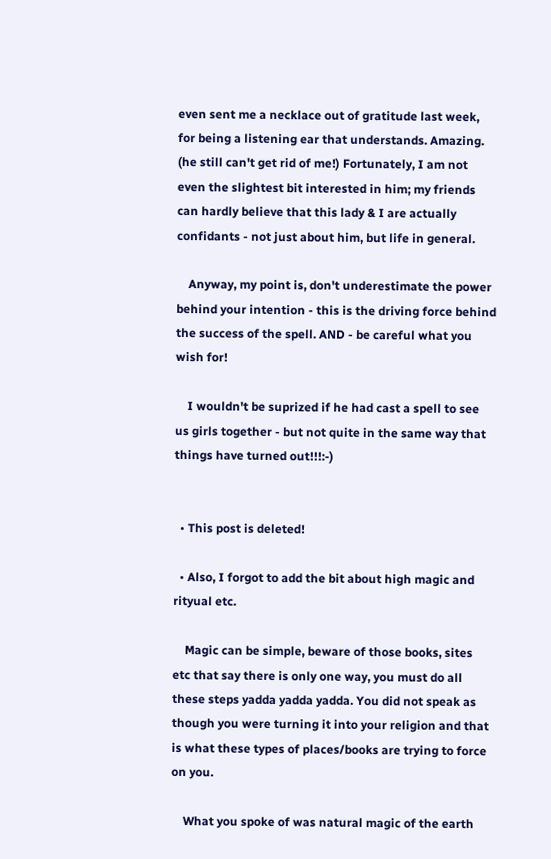even sent me a necklace out of gratitude last week, for being a listening ear that understands. Amazing. (he still can't get rid of me!) Fortunately, I am not even the slightest bit interested in him; my friends can hardly believe that this lady & I are actually confidants - not just about him, but life in general.

    Anyway, my point is, don't underestimate the power behind your intention - this is the driving force behind the success of the spell. AND - be careful what you wish for!

    I wouldn't be suprized if he had cast a spell to see us girls together - but not quite in the same way that things have turned out!!!:-)


  • This post is deleted!

  • Also, I forgot to add the bit about high magic and rityual etc.

    Magic can be simple, beware of those books, sites etc that say there is only one way, you must do all these steps yadda yadda yadda. You did not speak as though you were turning it into your religion and that is what these types of places/books are trying to force on you.

    What you spoke of was natural magic of the earth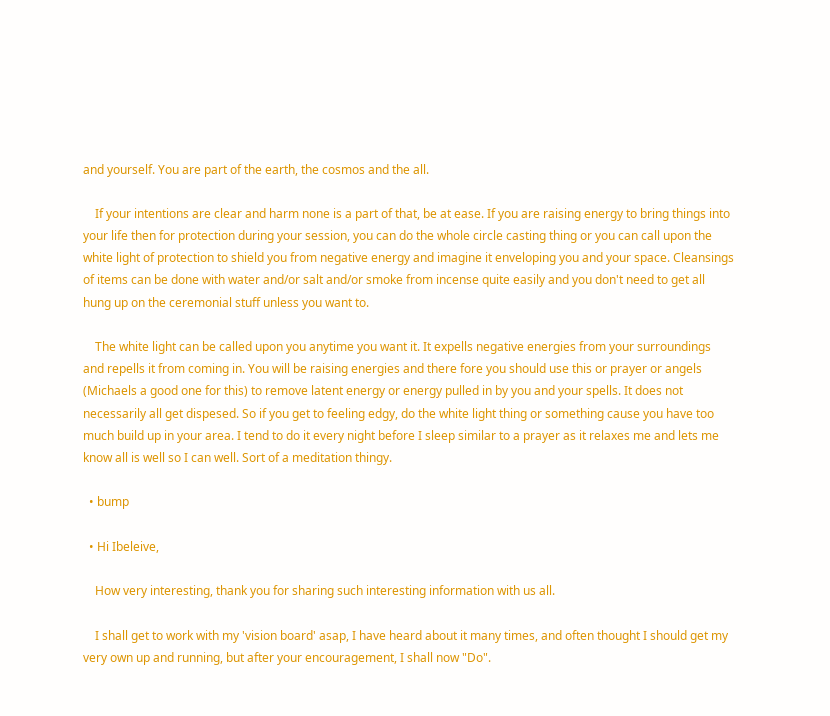and yourself. You are part of the earth, the cosmos and the all.

    If your intentions are clear and harm none is a part of that, be at ease. If you are raising energy to bring things into your life then for protection during your session, you can do the whole circle casting thing or you can call upon the white light of protection to shield you from negative energy and imagine it enveloping you and your space. Cleansings of items can be done with water and/or salt and/or smoke from incense quite easily and you don't need to get all hung up on the ceremonial stuff unless you want to.

    The white light can be called upon you anytime you want it. It expells negative energies from your surroundings and repells it from coming in. You will be raising energies and there fore you should use this or prayer or angels (Michaels a good one for this) to remove latent energy or energy pulled in by you and your spells. It does not necessarily all get dispesed. So if you get to feeling edgy, do the white light thing or something cause you have too much build up in your area. I tend to do it every night before I sleep similar to a prayer as it relaxes me and lets me know all is well so I can well. Sort of a meditation thingy.

  • bump

  • Hi Ibeleive,

    How very interesting, thank you for sharing such interesting information with us all.

    I shall get to work with my 'vision board' asap, I have heard about it many times, and often thought I should get my very own up and running, but after your encouragement, I shall now "Do".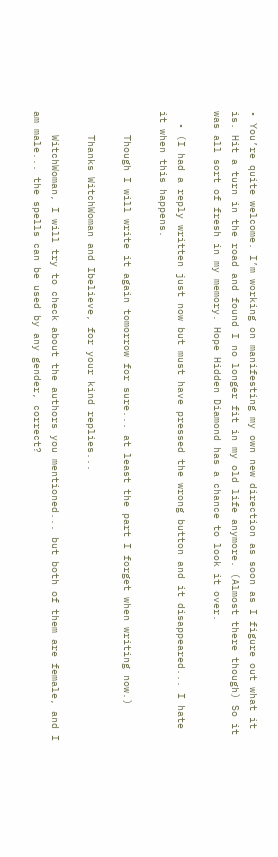• You’re quite welcome. I’m working on manifesting my own new direction as soon as I figure out what it is. Hit a turn in the road and found I no longer fit in my old life anymore. (Almost there though) So it was all sort of fresh in my memory. Hope Hidden Diamond has a chance to look it over.

  • (I had a reply written just now but must have pressed the wrong button and it disappeared... I hate it when this happens.

    Though I will write it again tomorrow for sure... at least the part I forget when writing now.)

    Thanks WitchWoman and Ibelieve, for your kind replies...

    WitchWoman, I will try to check about the authors you mentioned... but both of them are female, and I am male... the spells can be used by any gender, correct?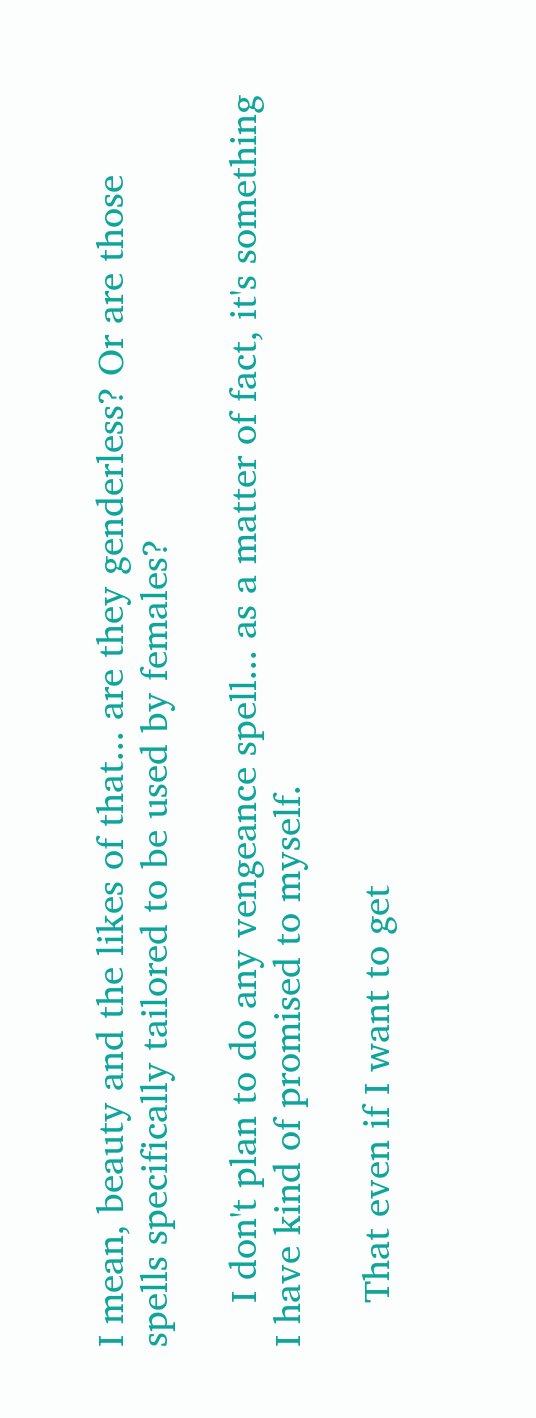I mean, beauty and the likes of that... are they genderless? Or are those spells specifically tailored to be used by females?

    I don't plan to do any vengeance spell... as a matter of fact, it's something I have kind of promised to myself.

    That even if I want to get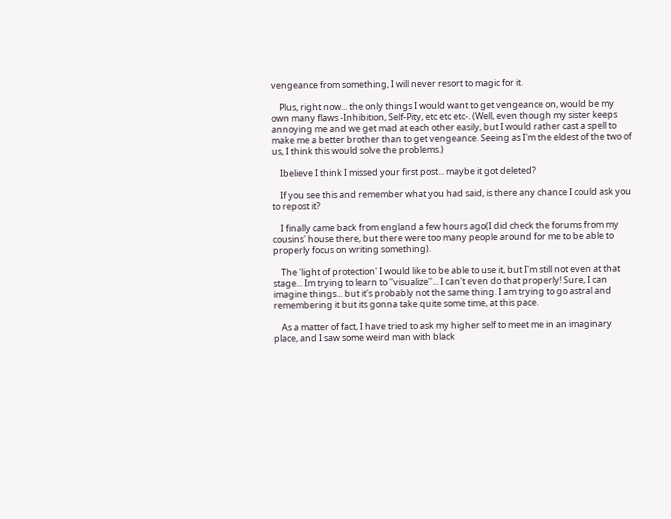vengeance from something, I will never resort to magic for it.

    Plus, right now... the only things I would want to get vengeance on, would be my own many flaws -Inhibition, Self-Pity, etc etc etc-. (Well, even though my sister keeps annoying me and we get mad at each other easily, but I would rather cast a spell to make me a better brother than to get vengeance. Seeing as I'm the eldest of the two of us, I think this would solve the problems.)

    Ibelieve I think I missed your first post... maybe it got deleted?

    If you see this and remember what you had said, is there any chance I could ask you to repost it?

    I finally came back from england a few hours ago(I did check the forums from my cousins' house there, but there were too many people around for me to be able to properly focus on writing something).

    The 'light of protection' I would like to be able to use it, but I'm still not even at that stage... Im trying to learn to ''visualize''... I can't even do that properly! Sure, I can imagine things... but it's probably not the same thing. I am trying to go astral and remembering it but its gonna take quite some time, at this pace.

    As a matter of fact, I have tried to ask my higher self to meet me in an imaginary place, and I saw some weird man with black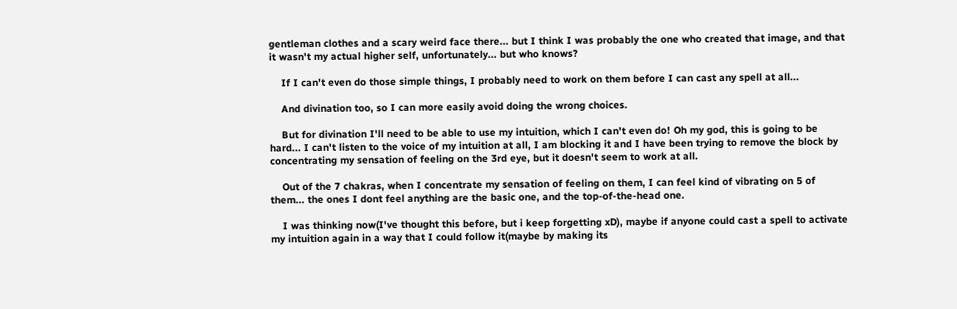gentleman clothes and a scary weird face there... but I think I was probably the one who created that image, and that it wasn't my actual higher self, unfortunately... but who knows?

    If I can't even do those simple things, I probably need to work on them before I can cast any spell at all...

    And divination too, so I can more easily avoid doing the wrong choices.

    But for divination I'll need to be able to use my intuition, which I can't even do! Oh my god, this is going to be hard... I can't listen to the voice of my intuition at all, I am blocking it and I have been trying to remove the block by concentrating my sensation of feeling on the 3rd eye, but it doesn't seem to work at all.

    Out of the 7 chakras, when I concentrate my sensation of feeling on them, I can feel kind of vibrating on 5 of them... the ones I dont feel anything are the basic one, and the top-of-the-head one.

    I was thinking now(I've thought this before, but i keep forgetting xD), maybe if anyone could cast a spell to activate my intuition again in a way that I could follow it(maybe by making its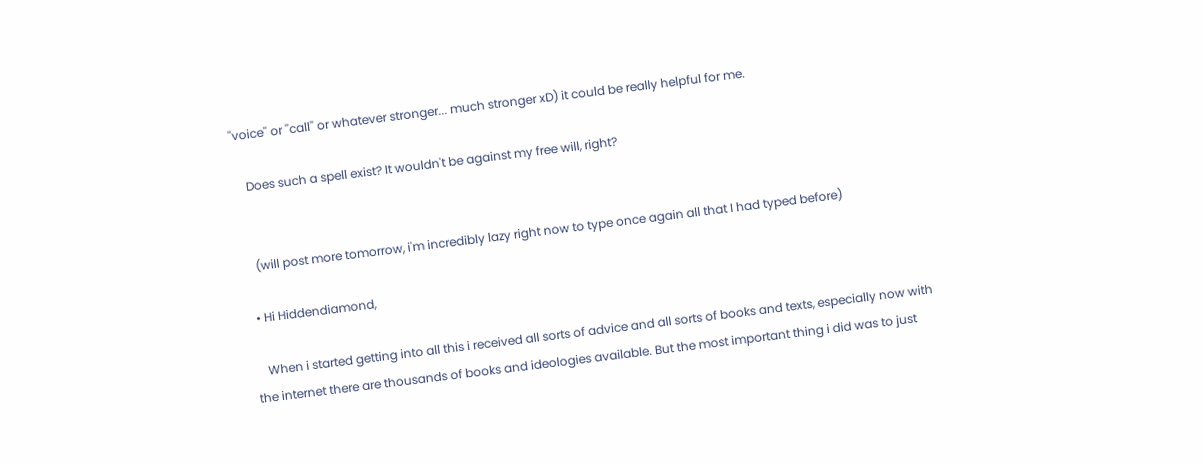''voice'' or ''call'' or whatever stronger... much stronger xD) it could be really helpful for me.

    Does such a spell exist? It wouldn't be against my free will, right?


    (will post more tomorrow, i'm incredibly lazy right now to type once again all that I had typed before)

  • Hi Hiddendiamond,

    When i started getting into all this i received all sorts of advice and all sorts of books and texts, especially now with the internet there are thousands of books and ideologies available. But the most important thing i did was to just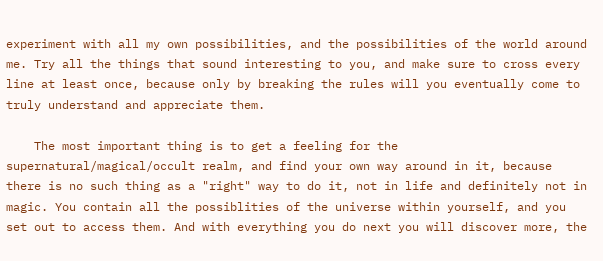experiment with all my own possibilities, and the possibilities of the world around me. Try all the things that sound interesting to you, and make sure to cross every line at least once, because only by breaking the rules will you eventually come to truly understand and appreciate them.

    The most important thing is to get a feeling for the supernatural/magical/occult realm, and find your own way around in it, because there is no such thing as a "right" way to do it, not in life and definitely not in magic. You contain all the possiblities of the universe within yourself, and you set out to access them. And with everything you do next you will discover more, the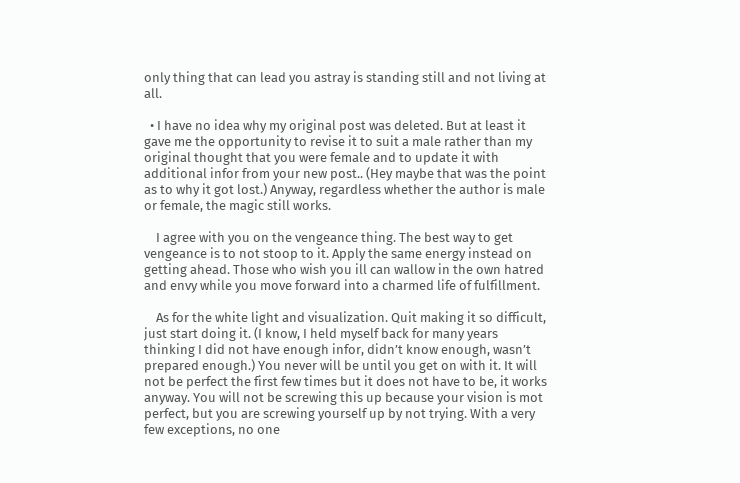only thing that can lead you astray is standing still and not living at all.

  • I have no idea why my original post was deleted. But at least it gave me the opportunity to revise it to suit a male rather than my original thought that you were female and to update it with additional infor from your new post.. (Hey maybe that was the point as to why it got lost.) Anyway, regardless whether the author is male or female, the magic still works.

    I agree with you on the vengeance thing. The best way to get vengeance is to not stoop to it. Apply the same energy instead on getting ahead. Those who wish you ill can wallow in the own hatred and envy while you move forward into a charmed life of fulfillment.

    As for the white light and visualization. Quit making it so difficult, just start doing it. (I know, I held myself back for many years thinking I did not have enough infor, didn’t know enough, wasn’t prepared enough.) You never will be until you get on with it. It will not be perfect the first few times but it does not have to be, it works anyway. You will not be screwing this up because your vision is mot perfect, but you are screwing yourself up by not trying. With a very few exceptions, no one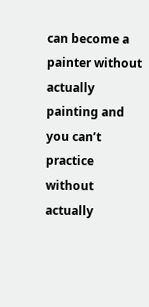can become a painter without actually painting and you can’t practice without actually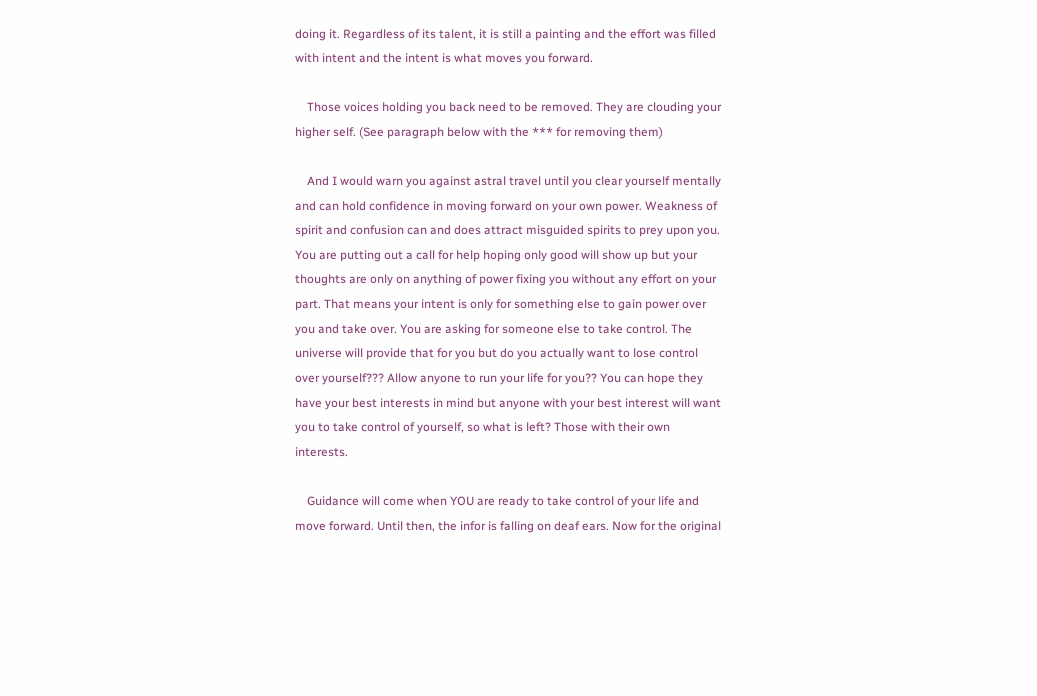doing it. Regardless of its talent, it is still a painting and the effort was filled with intent and the intent is what moves you forward.

    Those voices holding you back need to be removed. They are clouding your higher self. (See paragraph below with the *** for removing them)

    And I would warn you against astral travel until you clear yourself mentally and can hold confidence in moving forward on your own power. Weakness of spirit and confusion can and does attract misguided spirits to prey upon you. You are putting out a call for help hoping only good will show up but your thoughts are only on anything of power fixing you without any effort on your part. That means your intent is only for something else to gain power over you and take over. You are asking for someone else to take control. The universe will provide that for you but do you actually want to lose control over yourself??? Allow anyone to run your life for you?? You can hope they have your best interests in mind but anyone with your best interest will want you to take control of yourself, so what is left? Those with their own interests.

    Guidance will come when YOU are ready to take control of your life and move forward. Until then, the infor is falling on deaf ears. Now for the original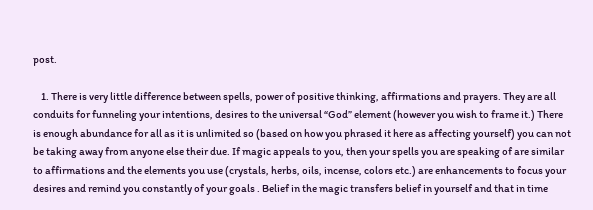post.

    1. There is very little difference between spells, power of positive thinking, affirmations and prayers. They are all conduits for funneling your intentions, desires to the universal “God” element (however you wish to frame it.) There is enough abundance for all as it is unlimited so (based on how you phrased it here as affecting yourself) you can not be taking away from anyone else their due. If magic appeals to you, then your spells you are speaking of are similar to affirmations and the elements you use (crystals, herbs, oils, incense, colors etc.) are enhancements to focus your desires and remind you constantly of your goals . Belief in the magic transfers belief in yourself and that in time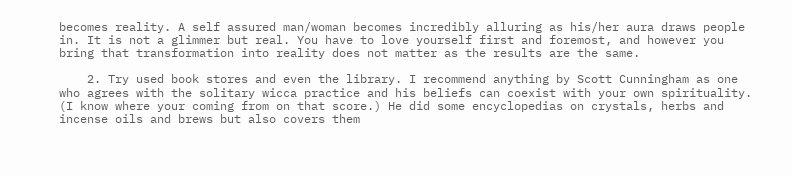becomes reality. A self assured man/woman becomes incredibly alluring as his/her aura draws people in. It is not a glimmer but real. You have to love yourself first and foremost, and however you bring that transformation into reality does not matter as the results are the same.

    2. Try used book stores and even the library. I recommend anything by Scott Cunningham as one who agrees with the solitary wicca practice and his beliefs can coexist with your own spirituality. (I know where your coming from on that score.) He did some encyclopedias on crystals, herbs and incense oils and brews but also covers them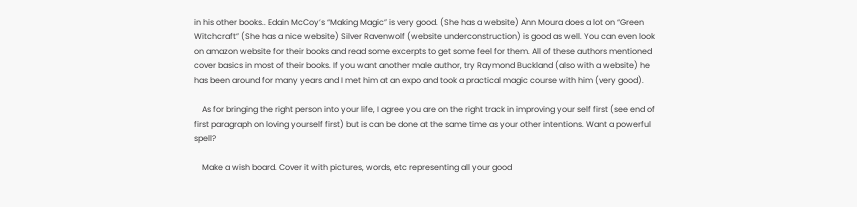in his other books.. Edain McCoy’s “Making Magic” is very good. (She has a website) Ann Moura does a lot on “Green Witchcraft” (She has a nice website) Silver Ravenwolf (website underconstruction) is good as well. You can even look on amazon website for their books and read some excerpts to get some feel for them. All of these authors mentioned cover basics in most of their books. If you want another male author, try Raymond Buckland (also with a website) he has been around for many years and I met him at an expo and took a practical magic course with him (very good).

    As for bringing the right person into your life, I agree you are on the right track in improving your self first (see end of first paragraph on loving yourself first) but is can be done at the same time as your other intentions. Want a powerful spell?

    Make a wish board. Cover it with pictures, words, etc representing all your good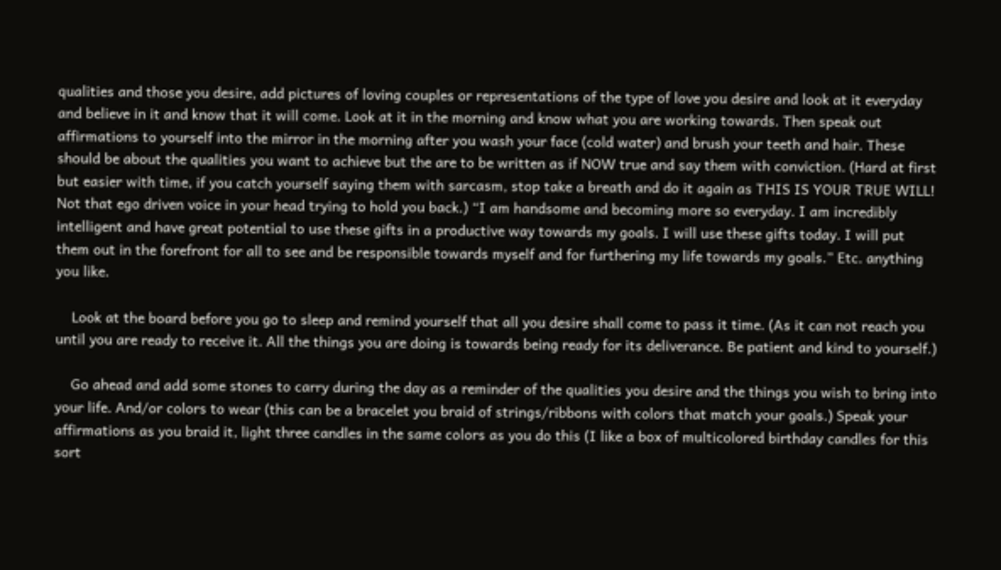qualities and those you desire, add pictures of loving couples or representations of the type of love you desire and look at it everyday and believe in it and know that it will come. Look at it in the morning and know what you are working towards. Then speak out affirmations to yourself into the mirror in the morning after you wash your face (cold water) and brush your teeth and hair. These should be about the qualities you want to achieve but the are to be written as if NOW true and say them with conviction. (Hard at first but easier with time, if you catch yourself saying them with sarcasm, stop take a breath and do it again as THIS IS YOUR TRUE WILL! Not that ego driven voice in your head trying to hold you back.) “I am handsome and becoming more so everyday. I am incredibly intelligent and have great potential to use these gifts in a productive way towards my goals. I will use these gifts today. I will put them out in the forefront for all to see and be responsible towards myself and for furthering my life towards my goals.” Etc. anything you like.

    Look at the board before you go to sleep and remind yourself that all you desire shall come to pass it time. (As it can not reach you until you are ready to receive it. All the things you are doing is towards being ready for its deliverance. Be patient and kind to yourself.)

    Go ahead and add some stones to carry during the day as a reminder of the qualities you desire and the things you wish to bring into your life. And/or colors to wear (this can be a bracelet you braid of strings/ribbons with colors that match your goals.) Speak your affirmations as you braid it, light three candles in the same colors as you do this (I like a box of multicolored birthday candles for this sort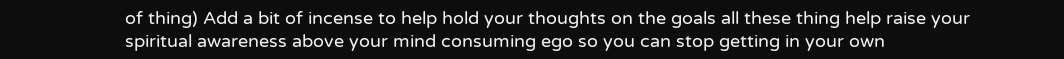of thing) Add a bit of incense to help hold your thoughts on the goals all these thing help raise your spiritual awareness above your mind consuming ego so you can stop getting in your own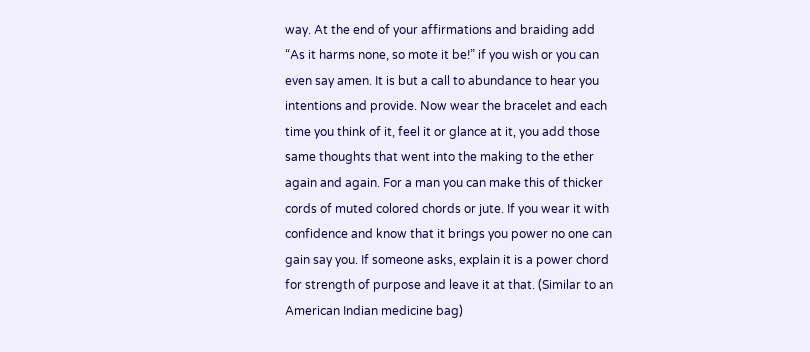way. At the end of your affirmations and braiding add “As it harms none, so mote it be!” if you wish or you can even say amen. It is but a call to abundance to hear you intentions and provide. Now wear the bracelet and each time you think of it, feel it or glance at it, you add those same thoughts that went into the making to the ether again and again. For a man you can make this of thicker cords of muted colored chords or jute. If you wear it with confidence and know that it brings you power no one can gain say you. If someone asks, explain it is a power chord for strength of purpose and leave it at that. (Similar to an American Indian medicine bag)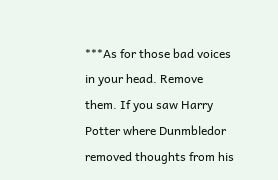***As for those bad voices in your head. Remove them. If you saw Harry Potter where Dunmbledor removed thoughts from his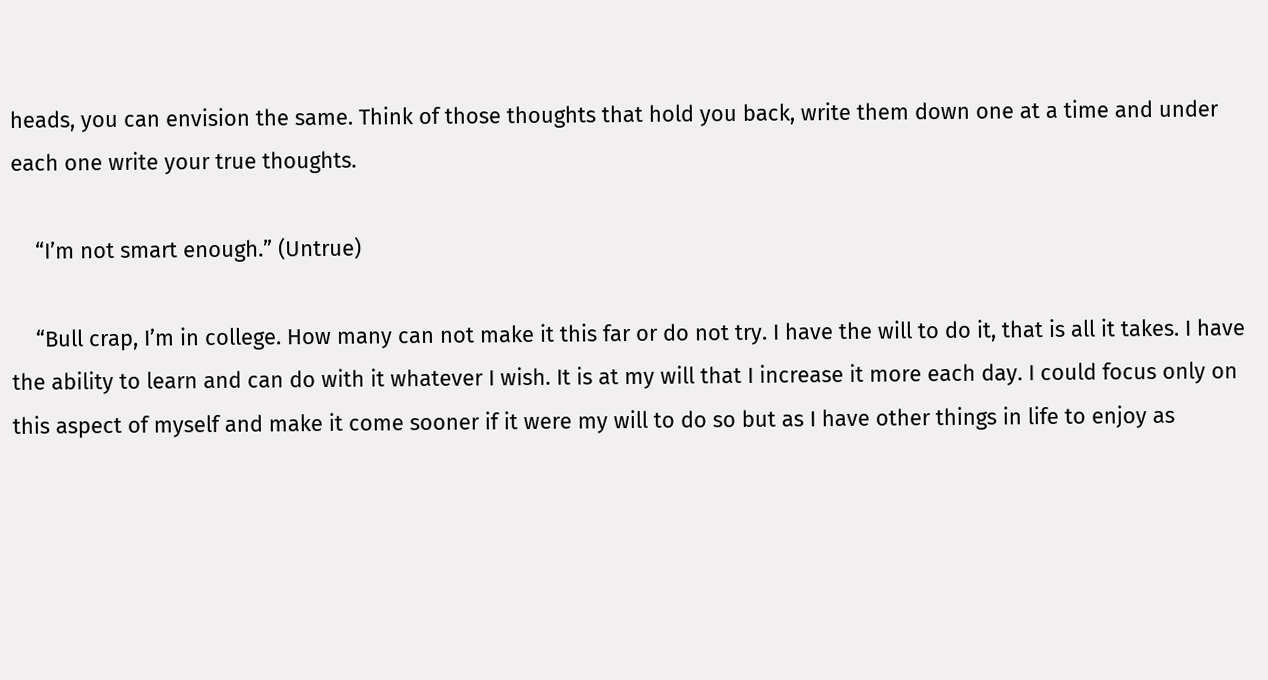heads, you can envision the same. Think of those thoughts that hold you back, write them down one at a time and under each one write your true thoughts.

    “I’m not smart enough.” (Untrue)

    “Bull crap, I’m in college. How many can not make it this far or do not try. I have the will to do it, that is all it takes. I have the ability to learn and can do with it whatever I wish. It is at my will that I increase it more each day. I could focus only on this aspect of myself and make it come sooner if it were my will to do so but as I have other things in life to enjoy as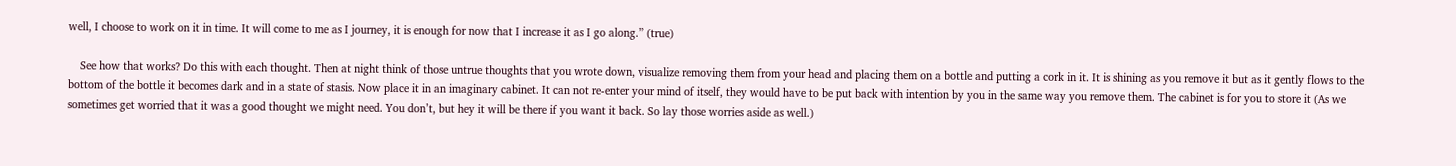well, I choose to work on it in time. It will come to me as I journey, it is enough for now that I increase it as I go along.” (true)

    See how that works? Do this with each thought. Then at night think of those untrue thoughts that you wrote down, visualize removing them from your head and placing them on a bottle and putting a cork in it. It is shining as you remove it but as it gently flows to the bottom of the bottle it becomes dark and in a state of stasis. Now place it in an imaginary cabinet. It can not re-enter your mind of itself, they would have to be put back with intention by you in the same way you remove them. The cabinet is for you to store it (As we sometimes get worried that it was a good thought we might need. You don’t, but hey it will be there if you want it back. So lay those worries aside as well.)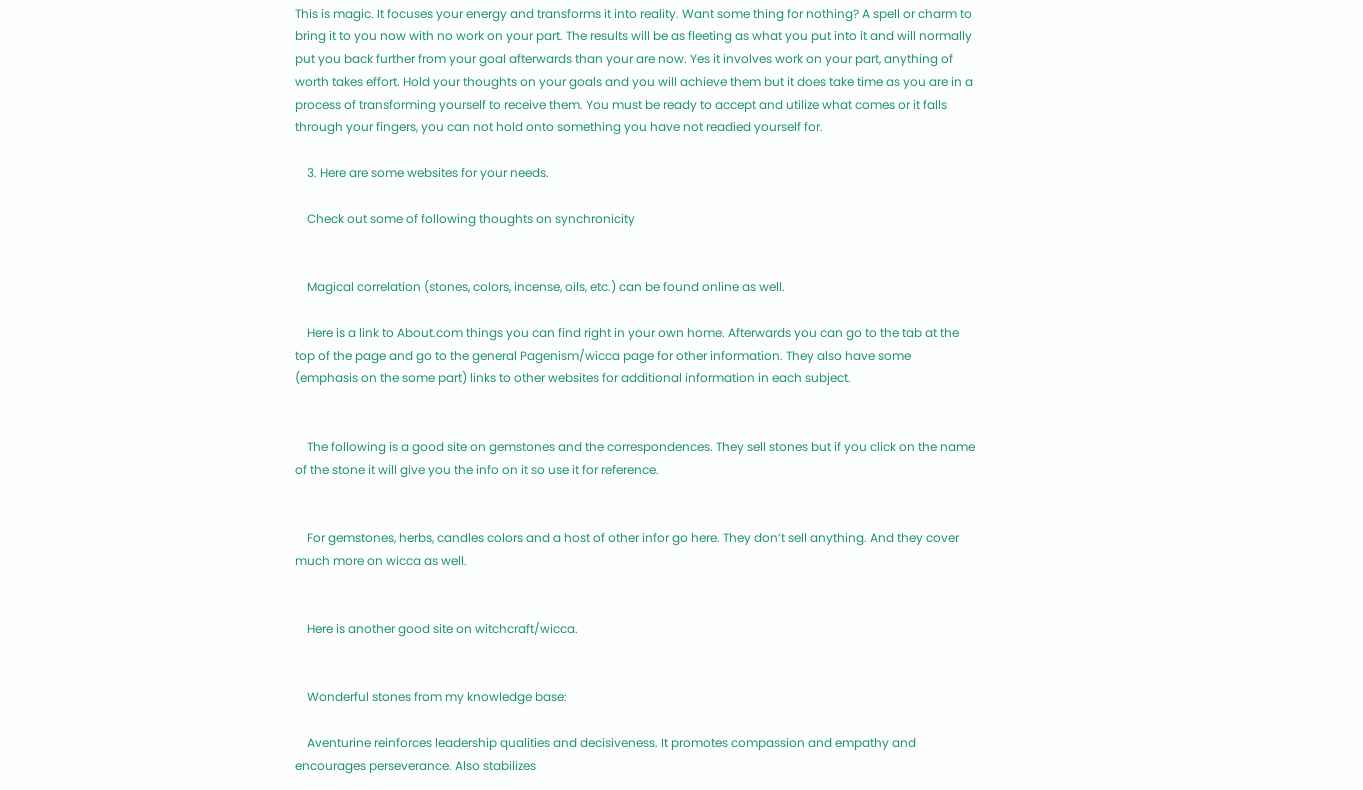This is magic. It focuses your energy and transforms it into reality. Want some thing for nothing? A spell or charm to bring it to you now with no work on your part. The results will be as fleeting as what you put into it and will normally put you back further from your goal afterwards than your are now. Yes it involves work on your part, anything of worth takes effort. Hold your thoughts on your goals and you will achieve them but it does take time as you are in a process of transforming yourself to receive them. You must be ready to accept and utilize what comes or it falls through your fingers, you can not hold onto something you have not readied yourself for.

    3. Here are some websites for your needs.

    Check out some of following thoughts on synchronicity


    Magical correlation (stones, colors, incense, oils, etc.) can be found online as well.

    Here is a link to About.com things you can find right in your own home. Afterwards you can go to the tab at the top of the page and go to the general Pagenism/wicca page for other information. They also have some (emphasis on the some part) links to other websites for additional information in each subject.


    The following is a good site on gemstones and the correspondences. They sell stones but if you click on the name of the stone it will give you the info on it so use it for reference.


    For gemstones, herbs, candles colors and a host of other infor go here. They don’t sell anything. And they cover much more on wicca as well.


    Here is another good site on witchcraft/wicca.


    Wonderful stones from my knowledge base:

    Aventurine reinforces leadership qualities and decisiveness. It promotes compassion and empathy and encourages perseverance. Also stabilizes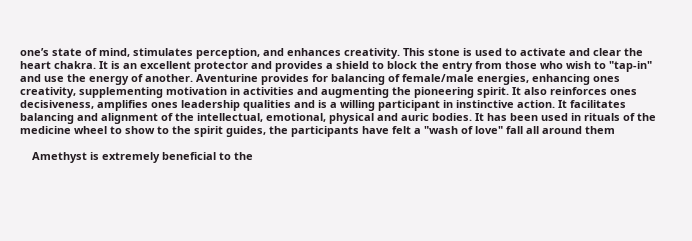one’s state of mind, stimulates perception, and enhances creativity. This stone is used to activate and clear the heart chakra. It is an excellent protector and provides a shield to block the entry from those who wish to "tap-in" and use the energy of another. Aventurine provides for balancing of female/male energies, enhancing ones creativity, supplementing motivation in activities and augmenting the pioneering spirit. It also reinforces ones decisiveness, amplifies ones leadership qualities and is a willing participant in instinctive action. It facilitates balancing and alignment of the intellectual, emotional, physical and auric bodies. It has been used in rituals of the medicine wheel to show to the spirit guides, the participants have felt a "wash of love" fall all around them

    Amethyst is extremely beneficial to the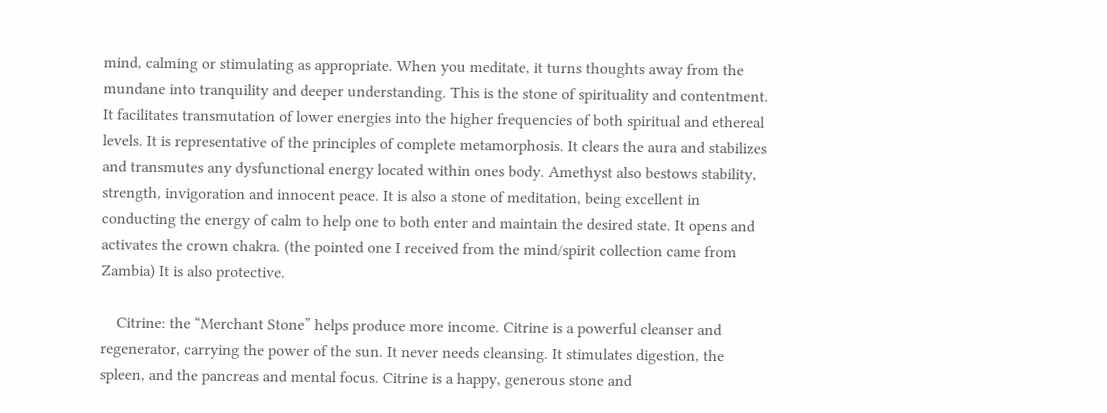mind, calming or stimulating as appropriate. When you meditate, it turns thoughts away from the mundane into tranquility and deeper understanding. This is the stone of spirituality and contentment. It facilitates transmutation of lower energies into the higher frequencies of both spiritual and ethereal levels. It is representative of the principles of complete metamorphosis. It clears the aura and stabilizes and transmutes any dysfunctional energy located within ones body. Amethyst also bestows stability, strength, invigoration and innocent peace. It is also a stone of meditation, being excellent in conducting the energy of calm to help one to both enter and maintain the desired state. It opens and activates the crown chakra. (the pointed one I received from the mind/spirit collection came from Zambia) It is also protective.

    Citrine: the “Merchant Stone” helps produce more income. Citrine is a powerful cleanser and regenerator, carrying the power of the sun. It never needs cleansing. It stimulates digestion, the spleen, and the pancreas and mental focus. Citrine is a happy, generous stone and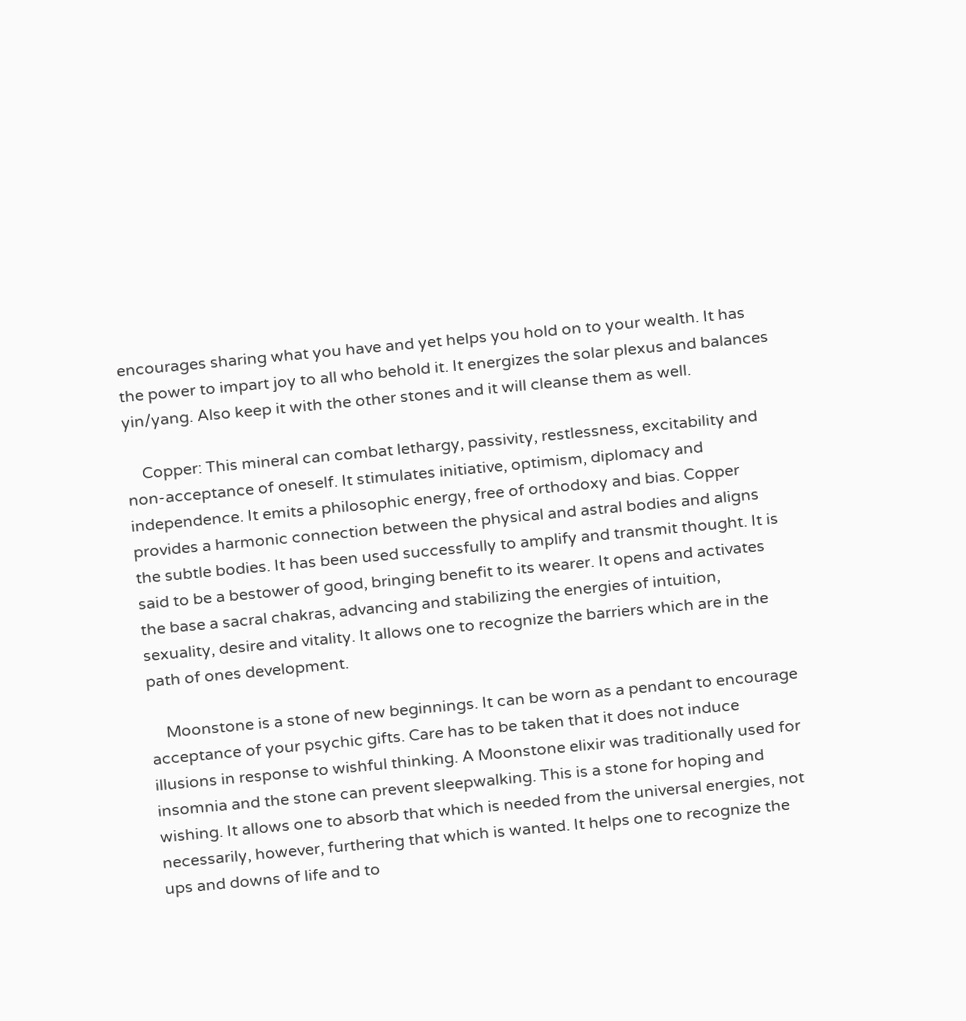encourages sharing what you have and yet helps you hold on to your wealth. It has the power to impart joy to all who behold it. It energizes the solar plexus and balances yin/yang. Also keep it with the other stones and it will cleanse them as well.

    Copper: This mineral can combat lethargy, passivity, restlessness, excitability and non-acceptance of oneself. It stimulates initiative, optimism, diplomacy and independence. It emits a philosophic energy, free of orthodoxy and bias. Copper provides a harmonic connection between the physical and astral bodies and aligns the subtle bodies. It has been used successfully to amplify and transmit thought. It is said to be a bestower of good, bringing benefit to its wearer. It opens and activates the base a sacral chakras, advancing and stabilizing the energies of intuition, sexuality, desire and vitality. It allows one to recognize the barriers which are in the path of ones development.

    Moonstone is a stone of new beginnings. It can be worn as a pendant to encourage acceptance of your psychic gifts. Care has to be taken that it does not induce illusions in response to wishful thinking. A Moonstone elixir was traditionally used for insomnia and the stone can prevent sleepwalking. This is a stone for hoping and wishing. It allows one to absorb that which is needed from the universal energies, not necessarily, however, furthering that which is wanted. It helps one to recognize the ups and downs of life and to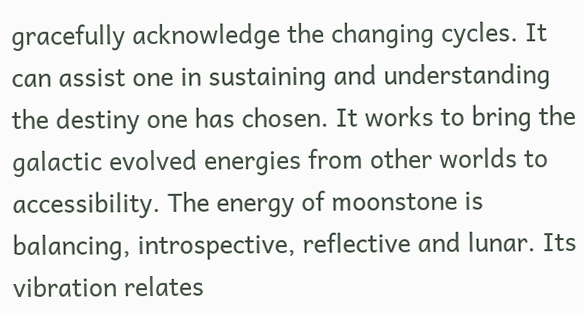gracefully acknowledge the changing cycles. It can assist one in sustaining and understanding the destiny one has chosen. It works to bring the galactic evolved energies from other worlds to accessibility. The energy of moonstone is balancing, introspective, reflective and lunar. Its vibration relates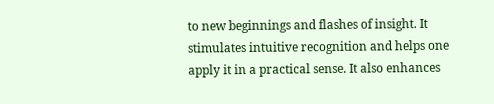to new beginnings and flashes of insight. It stimulates intuitive recognition and helps one apply it in a practical sense. It also enhances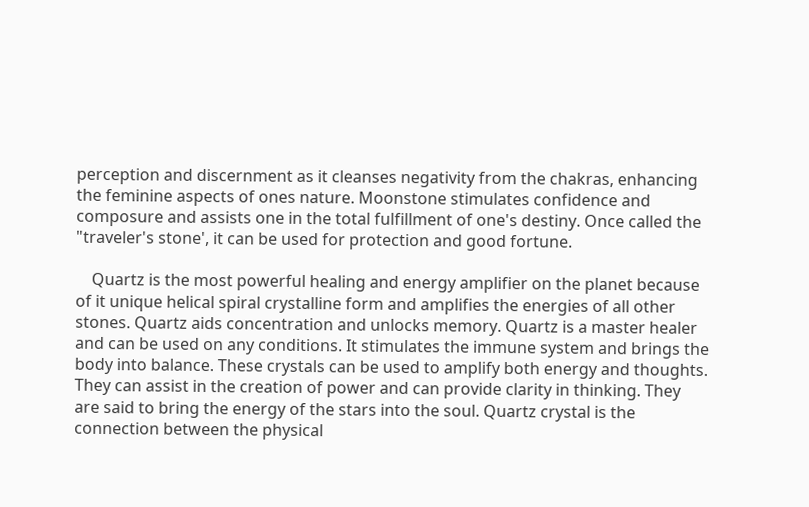perception and discernment as it cleanses negativity from the chakras, enhancing the feminine aspects of ones nature. Moonstone stimulates confidence and composure and assists one in the total fulfillment of one's destiny. Once called the "traveler's stone', it can be used for protection and good fortune.

    Quartz is the most powerful healing and energy amplifier on the planet because of it unique helical spiral crystalline form and amplifies the energies of all other stones. Quartz aids concentration and unlocks memory. Quartz is a master healer and can be used on any conditions. It stimulates the immune system and brings the body into balance. These crystals can be used to amplify both energy and thoughts. They can assist in the creation of power and can provide clarity in thinking. They are said to bring the energy of the stars into the soul. Quartz crystal is the connection between the physical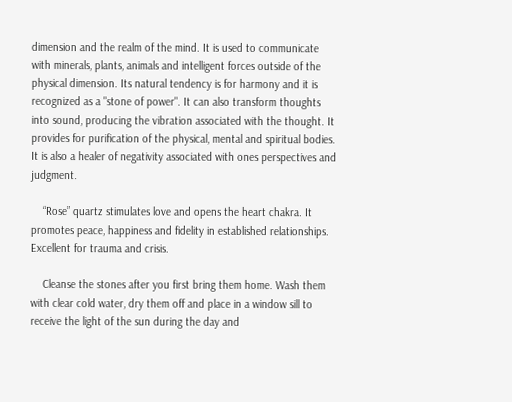dimension and the realm of the mind. It is used to communicate with minerals, plants, animals and intelligent forces outside of the physical dimension. Its natural tendency is for harmony and it is recognized as a "stone of power". It can also transform thoughts into sound, producing the vibration associated with the thought. It provides for purification of the physical, mental and spiritual bodies. It is also a healer of negativity associated with ones perspectives and judgment.

    “Rose” quartz stimulates love and opens the heart chakra. It promotes peace, happiness and fidelity in established relationships. Excellent for trauma and crisis.

    Cleanse the stones after you first bring them home. Wash them with clear cold water, dry them off and place in a window sill to receive the light of the sun during the day and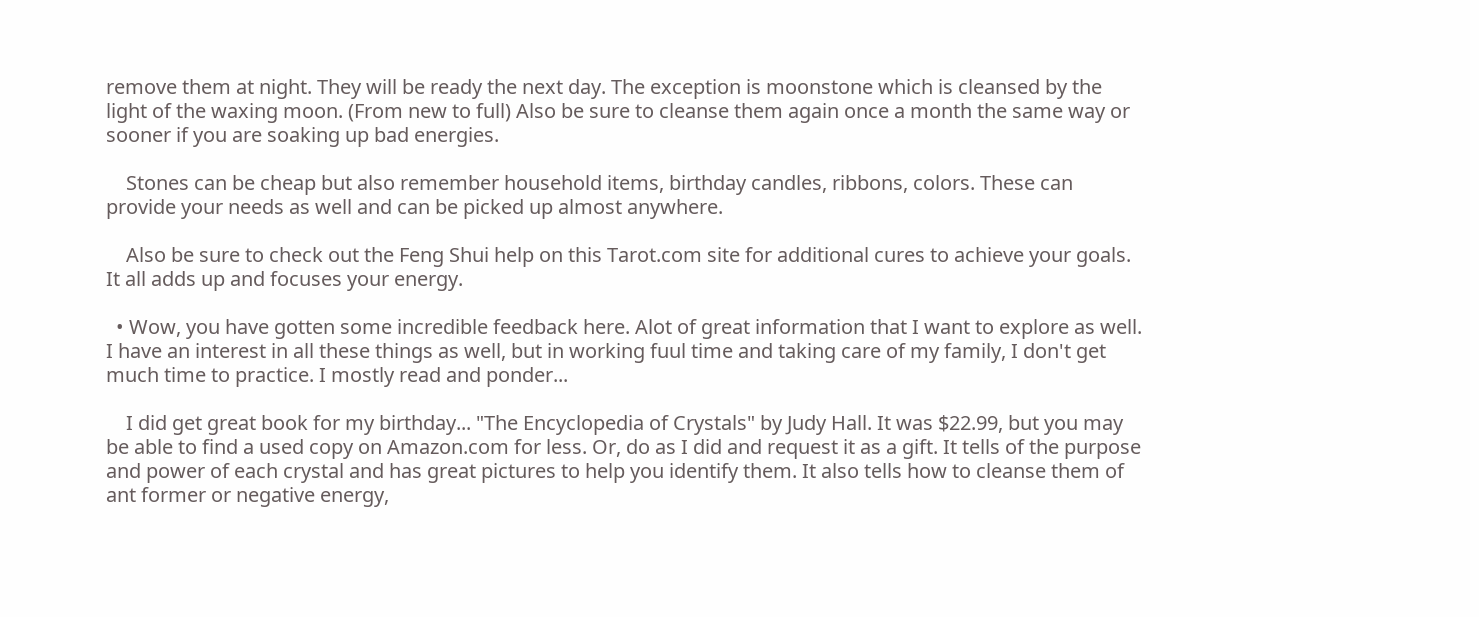remove them at night. They will be ready the next day. The exception is moonstone which is cleansed by the light of the waxing moon. (From new to full) Also be sure to cleanse them again once a month the same way or sooner if you are soaking up bad energies.

    Stones can be cheap but also remember household items, birthday candles, ribbons, colors. These can provide your needs as well and can be picked up almost anywhere.

    Also be sure to check out the Feng Shui help on this Tarot.com site for additional cures to achieve your goals. It all adds up and focuses your energy.

  • Wow, you have gotten some incredible feedback here. Alot of great information that I want to explore as well. I have an interest in all these things as well, but in working fuul time and taking care of my family, I don't get much time to practice. I mostly read and ponder...

    I did get great book for my birthday... "The Encyclopedia of Crystals" by Judy Hall. It was $22.99, but you may be able to find a used copy on Amazon.com for less. Or, do as I did and request it as a gift. It tells of the purpose and power of each crystal and has great pictures to help you identify them. It also tells how to cleanse them of ant former or negative energy,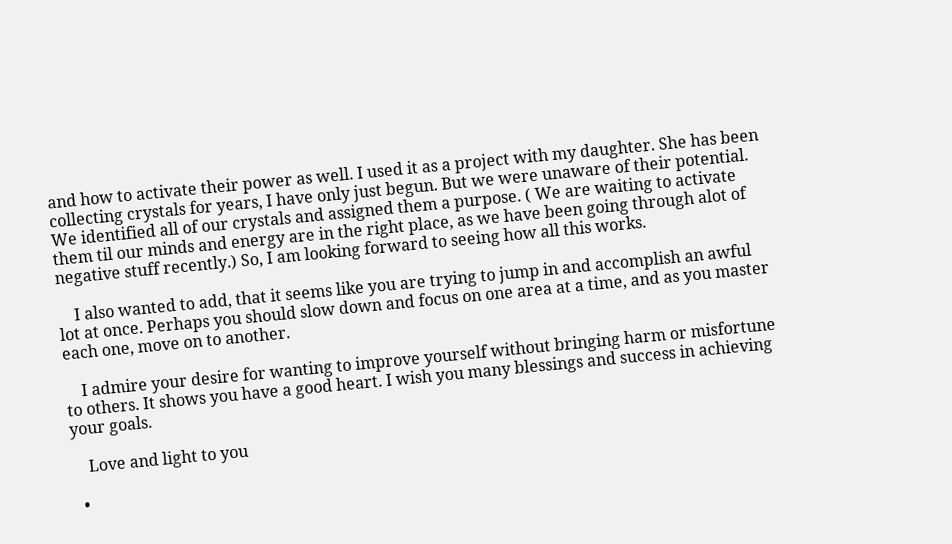and how to activate their power as well. I used it as a project with my daughter. She has been collecting crystals for years, I have only just begun. But we were unaware of their potential. We identified all of our crystals and assigned them a purpose. ( We are waiting to activate them til our minds and energy are in the right place, as we have been going through alot of negative stuff recently.) So, I am looking forward to seeing how all this works.

    I also wanted to add, that it seems like you are trying to jump in and accomplish an awful lot at once. Perhaps you should slow down and focus on one area at a time, and as you master each one, move on to another.

    I admire your desire for wanting to improve yourself without bringing harm or misfortune to others. It shows you have a good heart. I wish you many blessings and success in achieving your goals.

    Love and light to you

  •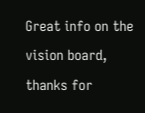Great info on the vision board, thanks for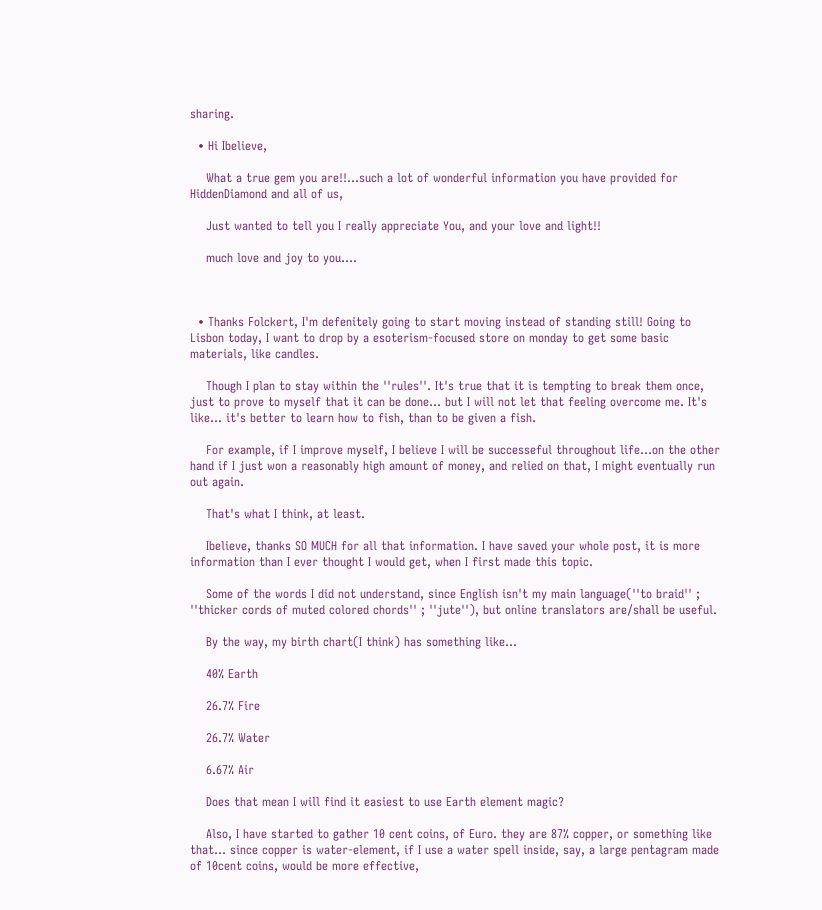sharing.

  • Hi Ibelieve,

    What a true gem you are!!...such a lot of wonderful information you have provided for HiddenDiamond and all of us,

    Just wanted to tell you I really appreciate You, and your love and light!!

    much love and joy to you....



  • Thanks Folckert, I'm defenitely going to start moving instead of standing still! Going to Lisbon today, I want to drop by a esoterism-focused store on monday to get some basic materials, like candles.

    Though I plan to stay within the ''rules''. It's true that it is tempting to break them once, just to prove to myself that it can be done... but I will not let that feeling overcome me. It's like... it's better to learn how to fish, than to be given a fish.

    For example, if I improve myself, I believe I will be successeful throughout life...on the other hand if I just won a reasonably high amount of money, and relied on that, I might eventually run out again.

    That's what I think, at least.

    Ibelieve, thanks SO MUCH for all that information. I have saved your whole post, it is more information than I ever thought I would get, when I first made this topic.

    Some of the words I did not understand, since English isn't my main language(''to braid'' ; ''thicker cords of muted colored chords'' ; ''jute''), but online translators are/shall be useful.

    By the way, my birth chart(I think) has something like...

    40% Earth

    26.7% Fire

    26.7% Water

    6.67% Air

    Does that mean I will find it easiest to use Earth element magic?

    Also, I have started to gather 10 cent coins, of Euro. they are 87% copper, or something like that... since copper is water-element, if I use a water spell inside, say, a large pentagram made of 10cent coins, would be more effective,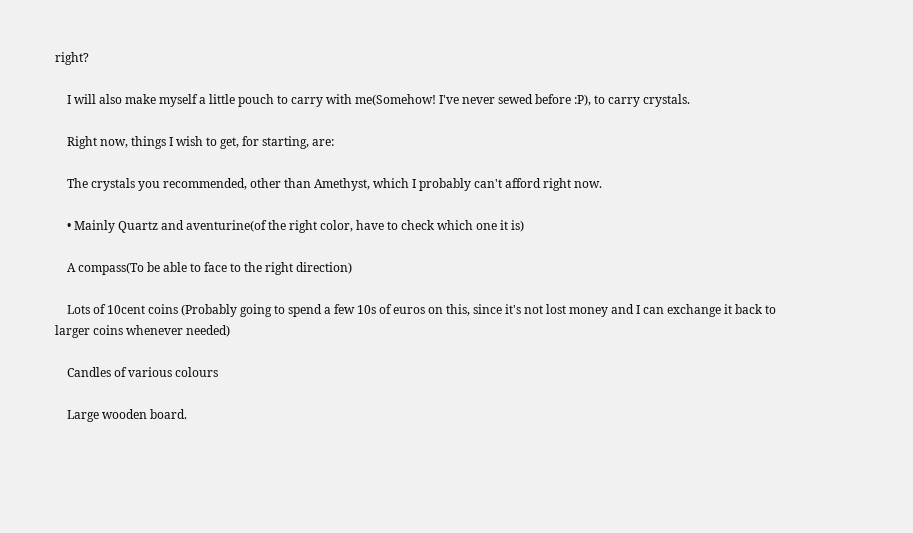right?

    I will also make myself a little pouch to carry with me(Somehow! I've never sewed before :P), to carry crystals.

    Right now, things I wish to get, for starting, are:

    The crystals you recommended, other than Amethyst, which I probably can't afford right now.

    • Mainly Quartz and aventurine(of the right color, have to check which one it is)

    A compass(To be able to face to the right direction)

    Lots of 10cent coins (Probably going to spend a few 10s of euros on this, since it's not lost money and I can exchange it back to larger coins whenever needed)

    Candles of various colours

    Large wooden board.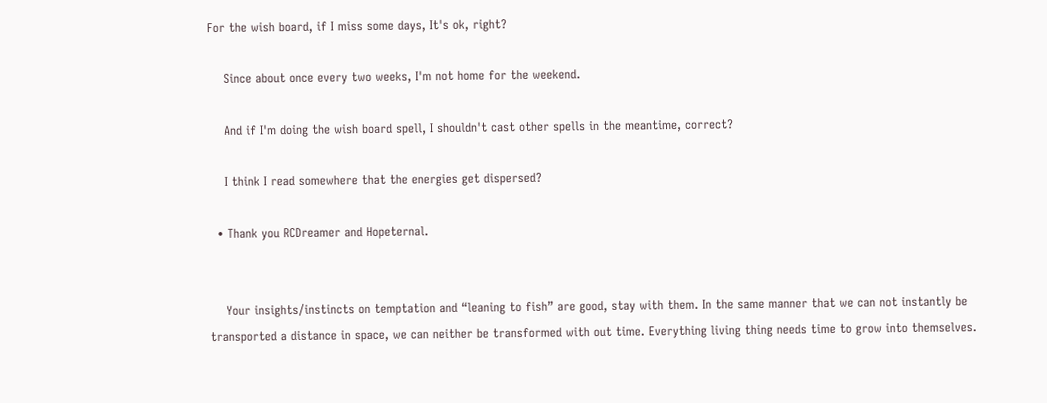For the wish board, if I miss some days, It's ok, right?

    Since about once every two weeks, I'm not home for the weekend.

    And if I'm doing the wish board spell, I shouldn't cast other spells in the meantime, correct?

    I think I read somewhere that the energies get dispersed?

  • Thank you RCDreamer and Hopeternal.


    Your insights/instincts on temptation and “leaning to fish” are good, stay with them. In the same manner that we can not instantly be transported a distance in space, we can neither be transformed with out time. Everything living thing needs time to grow into themselves.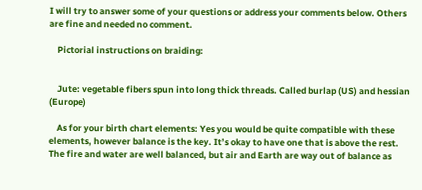I will try to answer some of your questions or address your comments below. Others are fine and needed no comment.

    Pictorial instructions on braiding:


    Jute: vegetable fibers spun into long thick threads. Called burlap (US) and hessian (Europe)

    As for your birth chart elements: Yes you would be quite compatible with these elements, however balance is the key. It’s okay to have one that is above the rest. The fire and water are well balanced, but air and Earth are way out of balance as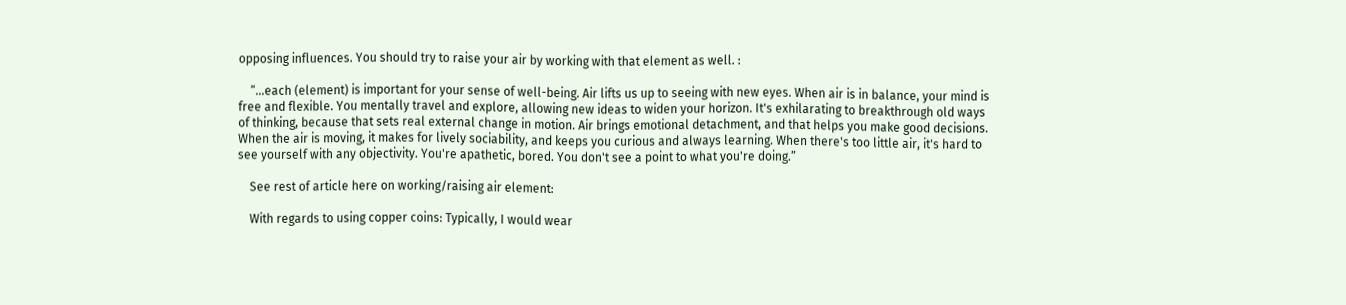opposing influences. You should try to raise your air by working with that element as well. :

    “…each (element) is important for your sense of well-being. Air lifts us up to seeing with new eyes. When air is in balance, your mind is free and flexible. You mentally travel and explore, allowing new ideas to widen your horizon. It's exhilarating to breakthrough old ways of thinking, because that sets real external change in motion. Air brings emotional detachment, and that helps you make good decisions. When the air is moving, it makes for lively sociability, and keeps you curious and always learning. When there's too little air, it's hard to see yourself with any objectivity. You're apathetic, bored. You don't see a point to what you're doing.”

    See rest of article here on working/raising air element:

    With regards to using copper coins: Typically, I would wear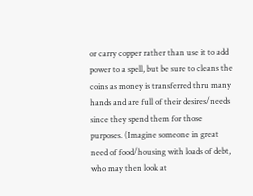or carry copper rather than use it to add power to a spell, but be sure to cleans the coins as money is transferred thru many hands and are full of their desires/needs since they spend them for those purposes. (Imagine someone in great need of food/housing with loads of debt, who may then look at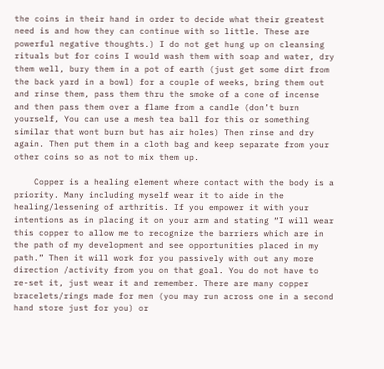the coins in their hand in order to decide what their greatest need is and how they can continue with so little. These are powerful negative thoughts.) I do not get hung up on cleansing rituals but for coins I would wash them with soap and water, dry them well, bury them in a pot of earth (just get some dirt from the back yard in a bowl) for a couple of weeks, bring them out and rinse them, pass them thru the smoke of a cone of incense and then pass them over a flame from a candle (don’t burn yourself, You can use a mesh tea ball for this or something similar that wont burn but has air holes) Then rinse and dry again. Then put them in a cloth bag and keep separate from your other coins so as not to mix them up.

    Copper is a healing element where contact with the body is a priority. Many including myself wear it to aide in the healing/lessening of arthritis. If you empower it with your intentions as in placing it on your arm and stating “I will wear this copper to allow me to recognize the barriers which are in the path of my development and see opportunities placed in my path.” Then it will work for you passively with out any more direction /activity from you on that goal. You do not have to re-set it, just wear it and remember. There are many copper bracelets/rings made for men (you may run across one in a second hand store just for you) or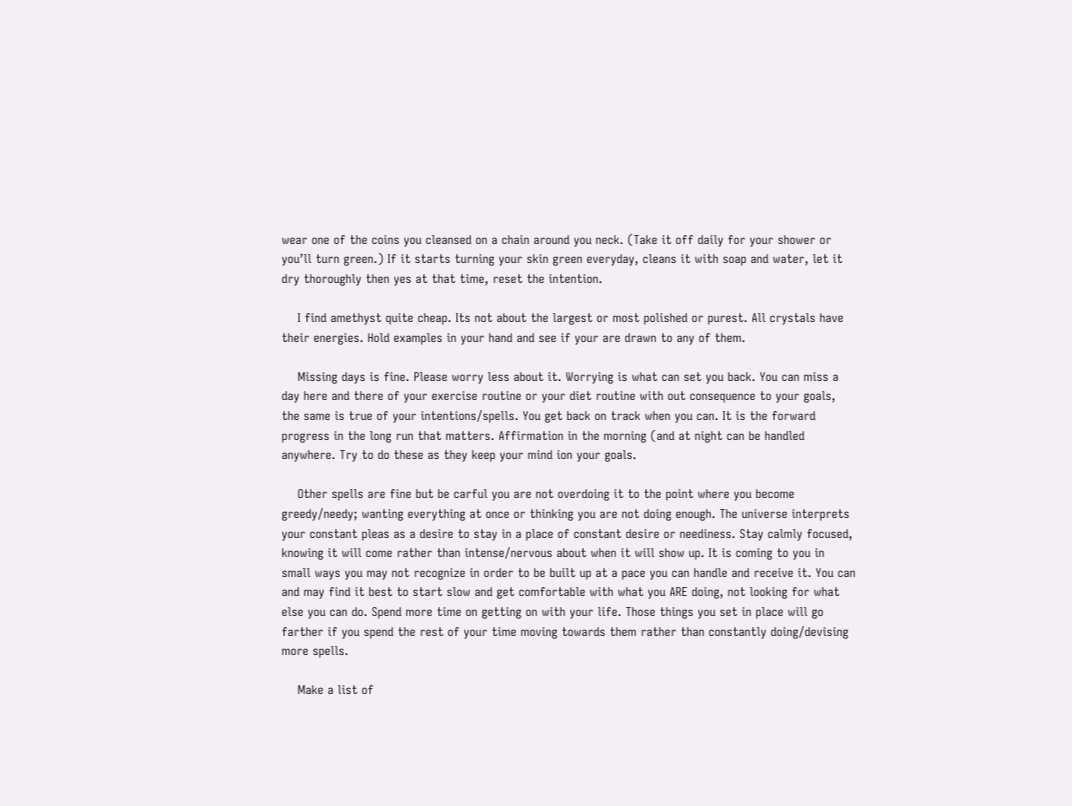wear one of the coins you cleansed on a chain around you neck. (Take it off daily for your shower or you’ll turn green.) If it starts turning your skin green everyday, cleans it with soap and water, let it dry thoroughly then yes at that time, reset the intention.

    I find amethyst quite cheap. Its not about the largest or most polished or purest. All crystals have their energies. Hold examples in your hand and see if your are drawn to any of them.

    Missing days is fine. Please worry less about it. Worrying is what can set you back. You can miss a day here and there of your exercise routine or your diet routine with out consequence to your goals, the same is true of your intentions/spells. You get back on track when you can. It is the forward progress in the long run that matters. Affirmation in the morning (and at night can be handled anywhere. Try to do these as they keep your mind ion your goals.

    Other spells are fine but be carful you are not overdoing it to the point where you become greedy/needy; wanting everything at once or thinking you are not doing enough. The universe interprets your constant pleas as a desire to stay in a place of constant desire or neediness. Stay calmly focused, knowing it will come rather than intense/nervous about when it will show up. It is coming to you in small ways you may not recognize in order to be built up at a pace you can handle and receive it. You can and may find it best to start slow and get comfortable with what you ARE doing, not looking for what else you can do. Spend more time on getting on with your life. Those things you set in place will go farther if you spend the rest of your time moving towards them rather than constantly doing/devising more spells.

    Make a list of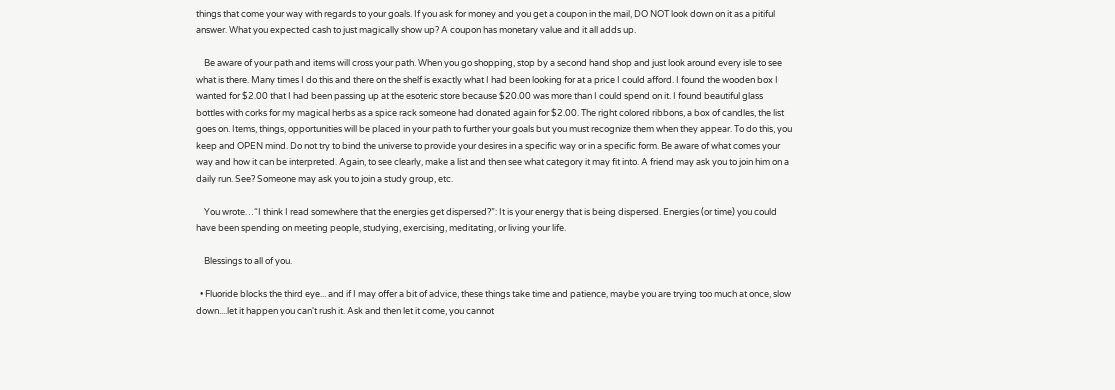things that come your way with regards to your goals. If you ask for money and you get a coupon in the mail, DO NOT look down on it as a pitiful answer. What you expected cash to just magically show up? A coupon has monetary value and it all adds up.

    Be aware of your path and items will cross your path. When you go shopping, stop by a second hand shop and just look around every isle to see what is there. Many times I do this and there on the shelf is exactly what I had been looking for at a price I could afford. I found the wooden box I wanted for $2.00 that I had been passing up at the esoteric store because $20.00 was more than I could spend on it. I found beautiful glass bottles with corks for my magical herbs as a spice rack someone had donated again for $2.00. The right colored ribbons, a box of candles, the list goes on. Items, things, opportunities will be placed in your path to further your goals but you must recognize them when they appear. To do this, you keep and OPEN mind. Do not try to bind the universe to provide your desires in a specific way or in a specific form. Be aware of what comes your way and how it can be interpreted. Again, to see clearly, make a list and then see what category it may fit into. A friend may ask you to join him on a daily run. See? Someone may ask you to join a study group, etc.

    You wrote…“I think I read somewhere that the energies get dispersed?”: It is your energy that is being dispersed. Energies (or time) you could have been spending on meeting people, studying, exercising, meditating, or living your life.

    Blessings to all of you.

  • Fluoride blocks the third eye... and if I may offer a bit of advice, these things take time and patience, maybe you are trying too much at once, slow down....let it happen you can't rush it. Ask and then let it come, you cannot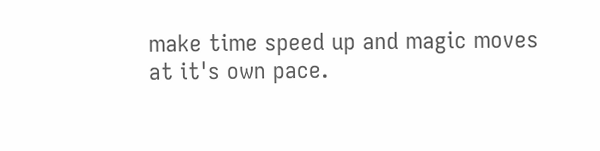make time speed up and magic moves at it's own pace.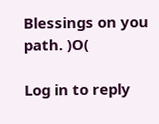Blessings on you path. )O(

Log in to reply